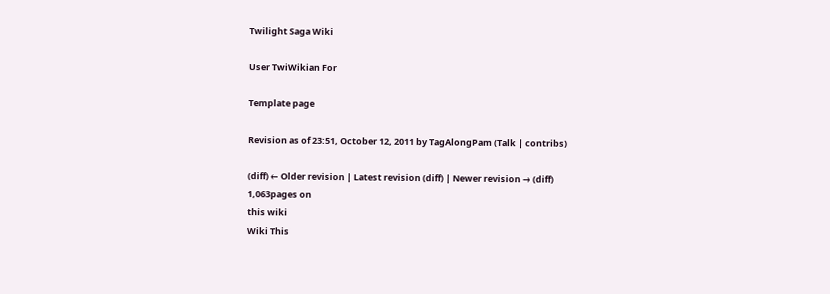Twilight Saga Wiki

User TwiWikian For

Template page

Revision as of 23:51, October 12, 2011 by TagAlongPam (Talk | contribs)

(diff) ← Older revision | Latest revision (diff) | Newer revision → (diff)
1,063pages on
this wiki
Wiki This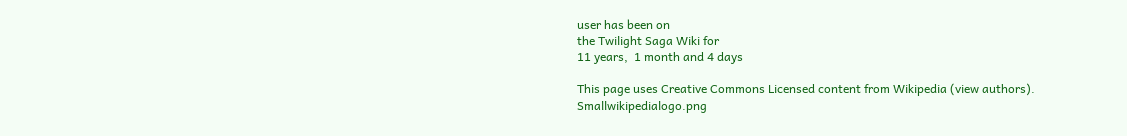user has been on
the Twilight Saga Wiki for
11 years,  1 month and 4 days

This page uses Creative Commons Licensed content from Wikipedia (view authors). Smallwikipedialogo.png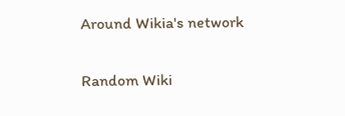Around Wikia's network

Random Wiki